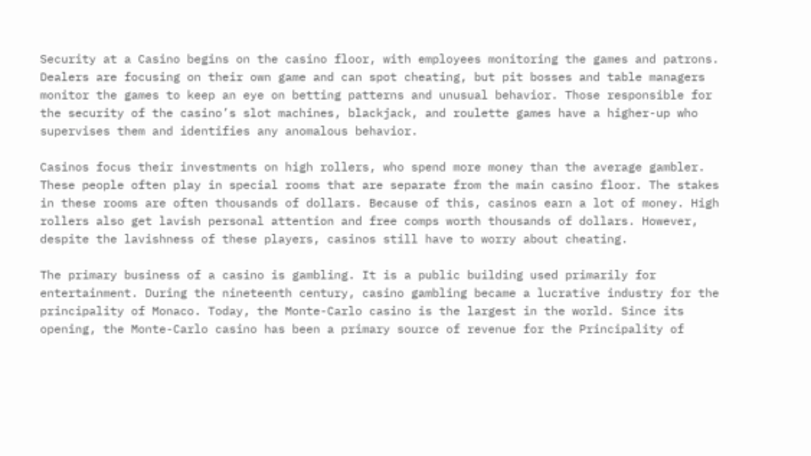Security at a Casino begins on the casino floor, with employees monitoring the games and patrons. Dealers are focusing on their own game and can spot cheating, but pit bosses and table managers monitor the games to keep an eye on betting patterns and unusual behavior. Those responsible for the security of the casino’s slot machines, blackjack, and roulette games have a higher-up who supervises them and identifies any anomalous behavior.

Casinos focus their investments on high rollers, who spend more money than the average gambler. These people often play in special rooms that are separate from the main casino floor. The stakes in these rooms are often thousands of dollars. Because of this, casinos earn a lot of money. High rollers also get lavish personal attention and free comps worth thousands of dollars. However, despite the lavishness of these players, casinos still have to worry about cheating.

The primary business of a casino is gambling. It is a public building used primarily for entertainment. During the nineteenth century, casino gambling became a lucrative industry for the principality of Monaco. Today, the Monte-Carlo casino is the largest in the world. Since its opening, the Monte-Carlo casino has been a primary source of revenue for the Principality of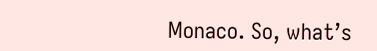Monaco. So, what’s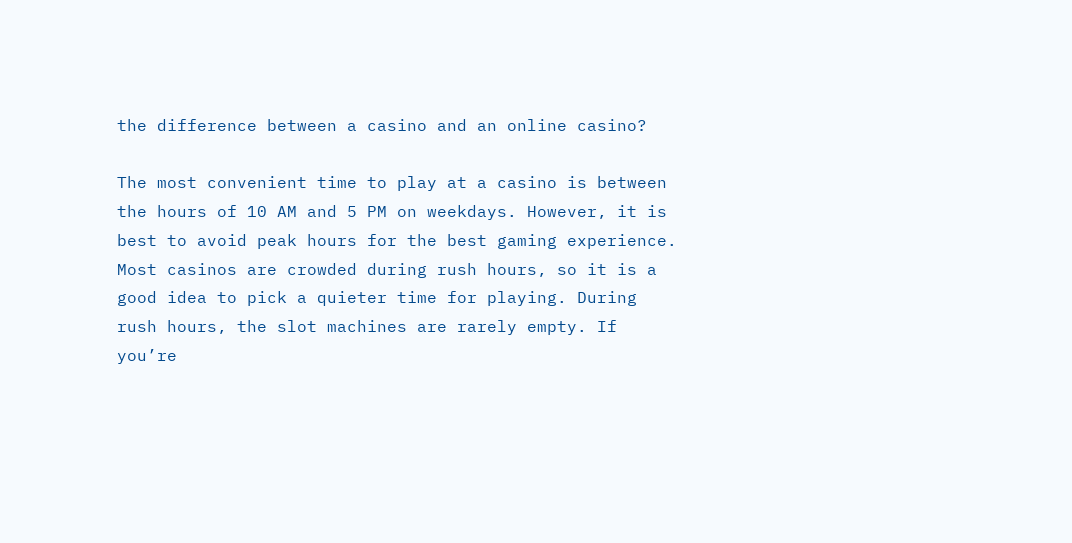the difference between a casino and an online casino?

The most convenient time to play at a casino is between the hours of 10 AM and 5 PM on weekdays. However, it is best to avoid peak hours for the best gaming experience. Most casinos are crowded during rush hours, so it is a good idea to pick a quieter time for playing. During rush hours, the slot machines are rarely empty. If you’re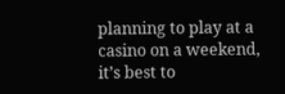planning to play at a casino on a weekend, it’s best to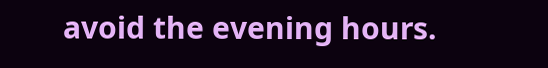avoid the evening hours.